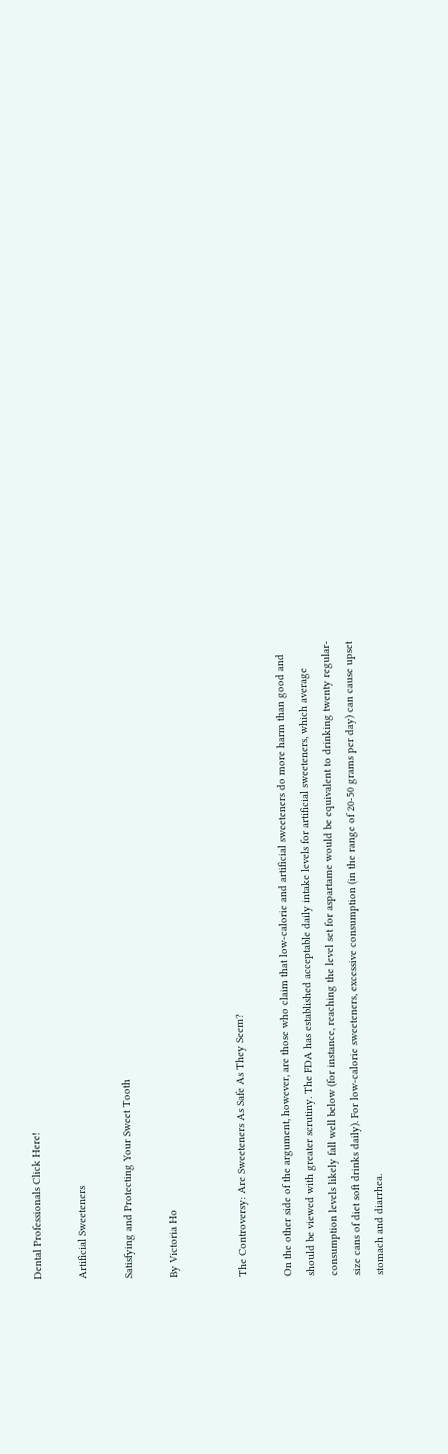Dental Professionals Click Here!

Artificial Sweeteners

Satisfying and Protecting Your Sweet Tooth

By Victoria Ho


The Controversy: Are Sweeteners As Safe As They Seem?

On the other side of the argument, however, are those who claim that low-calorie and artificial sweeteners do more harm than good and should be viewed with greater scrutiny. The FDA has established acceptable daily intake levels for artificial sweeteners, which average consumption levels likely fall well below (for instance, reaching the level set for aspartame would be equivalent to drinking twenty regular-size cans of diet soft drinks daily). For low-calorie sweeteners, excessive consumption (in the range of 20-50 grams per day) can cause upset stomach and diarrhea.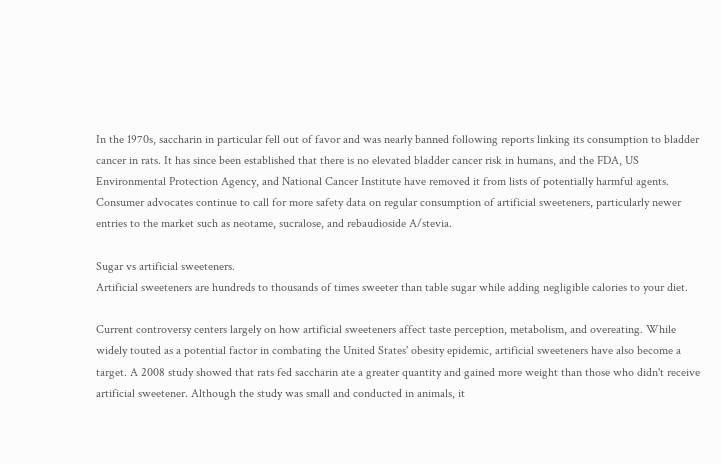In the 1970s, saccharin in particular fell out of favor and was nearly banned following reports linking its consumption to bladder cancer in rats. It has since been established that there is no elevated bladder cancer risk in humans, and the FDA, US Environmental Protection Agency, and National Cancer Institute have removed it from lists of potentially harmful agents. Consumer advocates continue to call for more safety data on regular consumption of artificial sweeteners, particularly newer entries to the market such as neotame, sucralose, and rebaudioside A/stevia.

Sugar vs artificial sweeteners.
Artificial sweeteners are hundreds to thousands of times sweeter than table sugar while adding negligible calories to your diet.

Current controversy centers largely on how artificial sweeteners affect taste perception, metabolism, and overeating. While widely touted as a potential factor in combating the United States' obesity epidemic, artificial sweeteners have also become a target. A 2008 study showed that rats fed saccharin ate a greater quantity and gained more weight than those who didn't receive artificial sweetener. Although the study was small and conducted in animals, it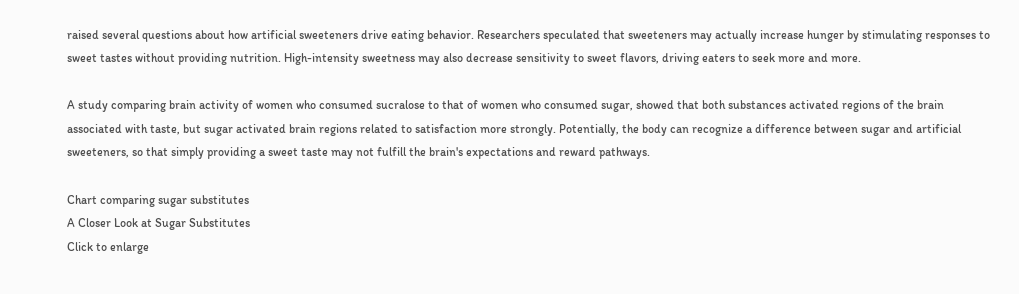raised several questions about how artificial sweeteners drive eating behavior. Researchers speculated that sweeteners may actually increase hunger by stimulating responses to sweet tastes without providing nutrition. High-intensity sweetness may also decrease sensitivity to sweet flavors, driving eaters to seek more and more.

A study comparing brain activity of women who consumed sucralose to that of women who consumed sugar, showed that both substances activated regions of the brain associated with taste, but sugar activated brain regions related to satisfaction more strongly. Potentially, the body can recognize a difference between sugar and artificial sweeteners, so that simply providing a sweet taste may not fulfill the brain's expectations and reward pathways.

Chart comparing sugar substitutes
A Closer Look at Sugar Substitutes
Click to enlarge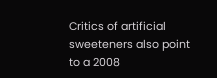Critics of artificial sweeteners also point to a 2008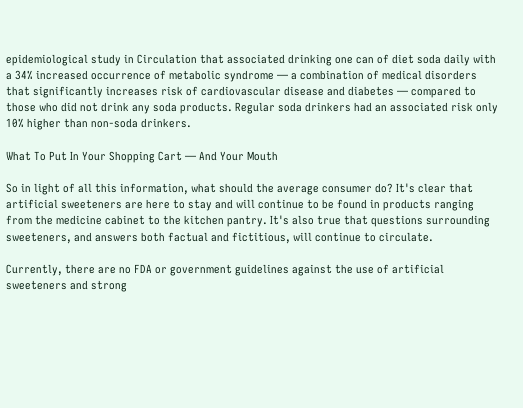epidemiological study in Circulation that associated drinking one can of diet soda daily with a 34% increased occurrence of metabolic syndrome — a combination of medical disorders that significantly increases risk of cardiovascular disease and diabetes — compared to those who did not drink any soda products. Regular soda drinkers had an associated risk only 10% higher than non-soda drinkers.

What To Put In Your Shopping Cart — And Your Mouth

So in light of all this information, what should the average consumer do? It's clear that artificial sweeteners are here to stay and will continue to be found in products ranging from the medicine cabinet to the kitchen pantry. It's also true that questions surrounding sweeteners, and answers both factual and fictitious, will continue to circulate.

Currently, there are no FDA or government guidelines against the use of artificial sweeteners and strong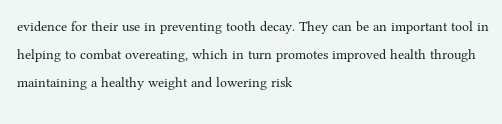evidence for their use in preventing tooth decay. They can be an important tool in helping to combat overeating, which in turn promotes improved health through maintaining a healthy weight and lowering risk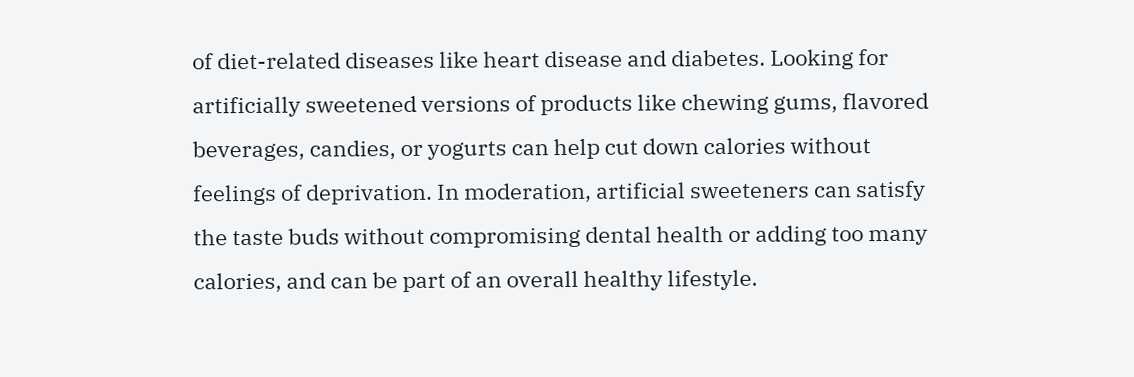of diet-related diseases like heart disease and diabetes. Looking for artificially sweetened versions of products like chewing gums, flavored beverages, candies, or yogurts can help cut down calories without feelings of deprivation. In moderation, artificial sweeteners can satisfy the taste buds without compromising dental health or adding too many calories, and can be part of an overall healthy lifestyle.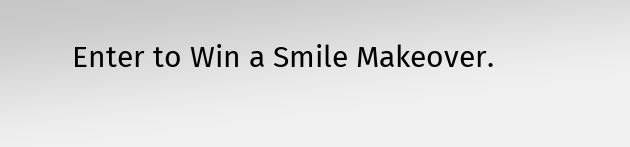Enter to Win a Smile Makeover.